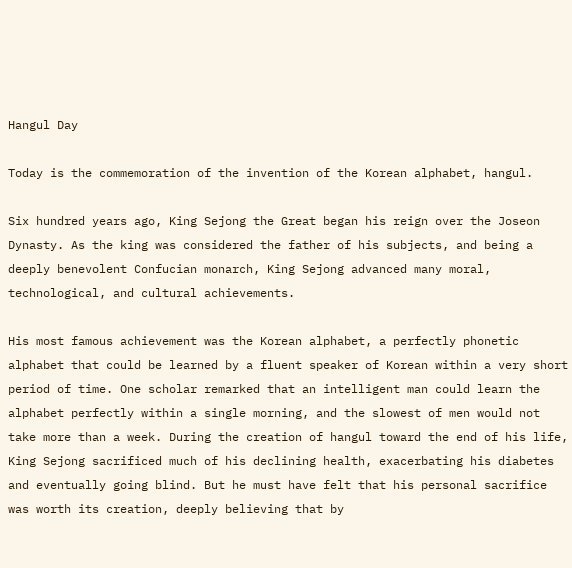Hangul Day

Today is the commemoration of the invention of the Korean alphabet, hangul.

Six hundred years ago, King Sejong the Great began his reign over the Joseon Dynasty. As the king was considered the father of his subjects, and being a deeply benevolent Confucian monarch, King Sejong advanced many moral, technological, and cultural achievements.

His most famous achievement was the Korean alphabet, a perfectly phonetic alphabet that could be learned by a fluent speaker of Korean within a very short period of time. One scholar remarked that an intelligent man could learn the alphabet perfectly within a single morning, and the slowest of men would not take more than a week. During the creation of hangul toward the end of his life, King Sejong sacrificed much of his declining health, exacerbating his diabetes and eventually going blind. But he must have felt that his personal sacrifice was worth its creation, deeply believing that by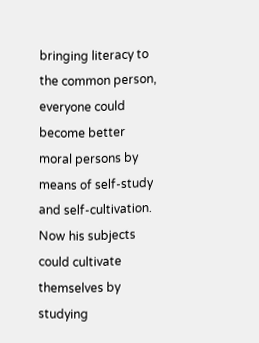bringing literacy to the common person, everyone could become better moral persons by means of self-study and self-cultivation. Now his subjects could cultivate themselves by studying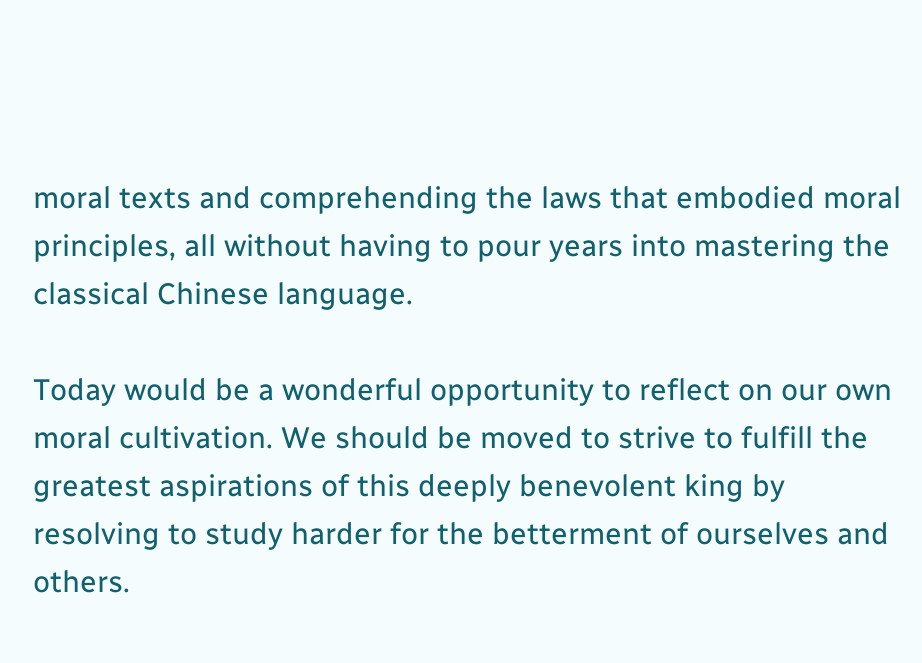moral texts and comprehending the laws that embodied moral principles, all without having to pour years into mastering the classical Chinese language.

Today would be a wonderful opportunity to reflect on our own moral cultivation. We should be moved to strive to fulfill the greatest aspirations of this deeply benevolent king by resolving to study harder for the betterment of ourselves and others.